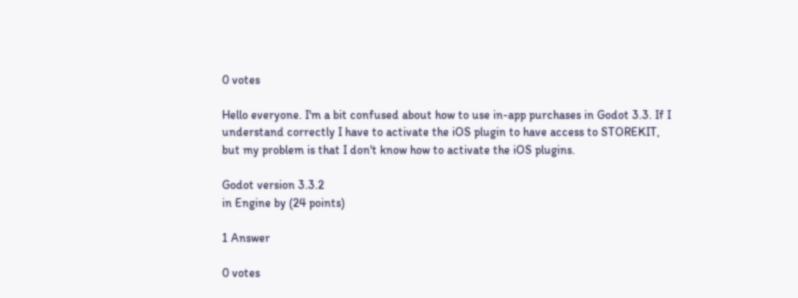0 votes

Hello everyone. I'm a bit confused about how to use in-app purchases in Godot 3.3. If I understand correctly I have to activate the iOS plugin to have access to STOREKIT, but my problem is that I don't know how to activate the iOS plugins.

Godot version 3.3.2
in Engine by (24 points)

1 Answer

0 votes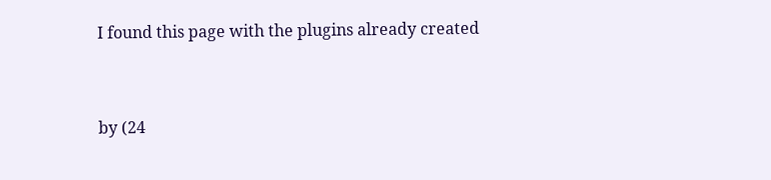I found this page with the plugins already created


by (24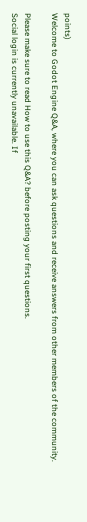points)
Welcome to Godot Engine Q&A, where you can ask questions and receive answers from other members of the community.

Please make sure to read How to use this Q&A? before posting your first questions.
Social login is currently unavailable. If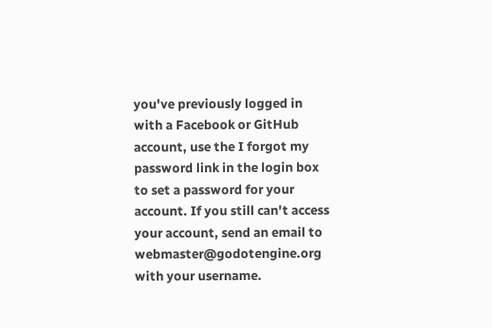you've previously logged in with a Facebook or GitHub account, use the I forgot my password link in the login box to set a password for your account. If you still can't access your account, send an email to webmaster@godotengine.org with your username.